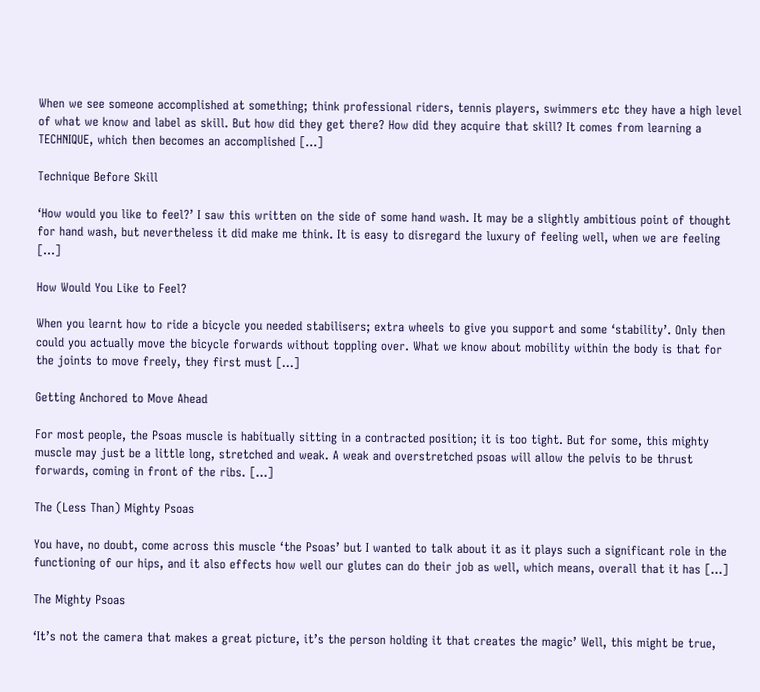When we see someone accomplished at something; think professional riders, tennis players, swimmers etc they have a high level of what we know and label as skill. But how did they get there? How did they acquire that skill? It comes from learning a TECHNIQUE, which then becomes an accomplished […]

Technique Before Skill

‘How would you like to feel?’ I saw this written on the side of some hand wash. It may be a slightly ambitious point of thought for hand wash, but nevertheless it did make me think. It is easy to disregard the luxury of feeling well, when we are feeling […]

How Would You Like to Feel?

When you learnt how to ride a bicycle you needed stabilisers; extra wheels to give you support and some ‘stability’. Only then could you actually move the bicycle forwards without toppling over. What we know about mobility within the body is that for the joints to move freely, they first must […]

Getting Anchored to Move Ahead

For most people, the Psoas muscle is habitually sitting in a contracted position; it is too tight. But for some, this mighty muscle may just be a little long, stretched and weak. A weak and overstretched psoas will allow the pelvis to be thrust forwards, coming in front of the ribs. […]

The (Less Than) Mighty Psoas

You have, no doubt, come across this muscle ‘the Psoas’ but I wanted to talk about it as it plays such a significant role in the functioning of our hips, and it also effects how well our glutes can do their job as well, which means, overall that it has […]

The Mighty Psoas

‘It’s not the camera that makes a great picture, it’s the person holding it that creates the magic’ Well, this might be true,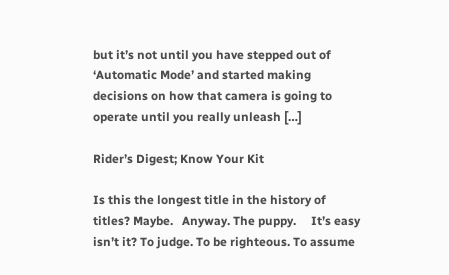but it’s not until you have stepped out of ‘Automatic Mode’ and started making decisions on how that camera is going to operate until you really unleash […]

Rider’s Digest; Know Your Kit

Is this the longest title in the history of titles? Maybe.   Anyway. The puppy.     It’s easy isn’t it? To judge. To be righteous. To assume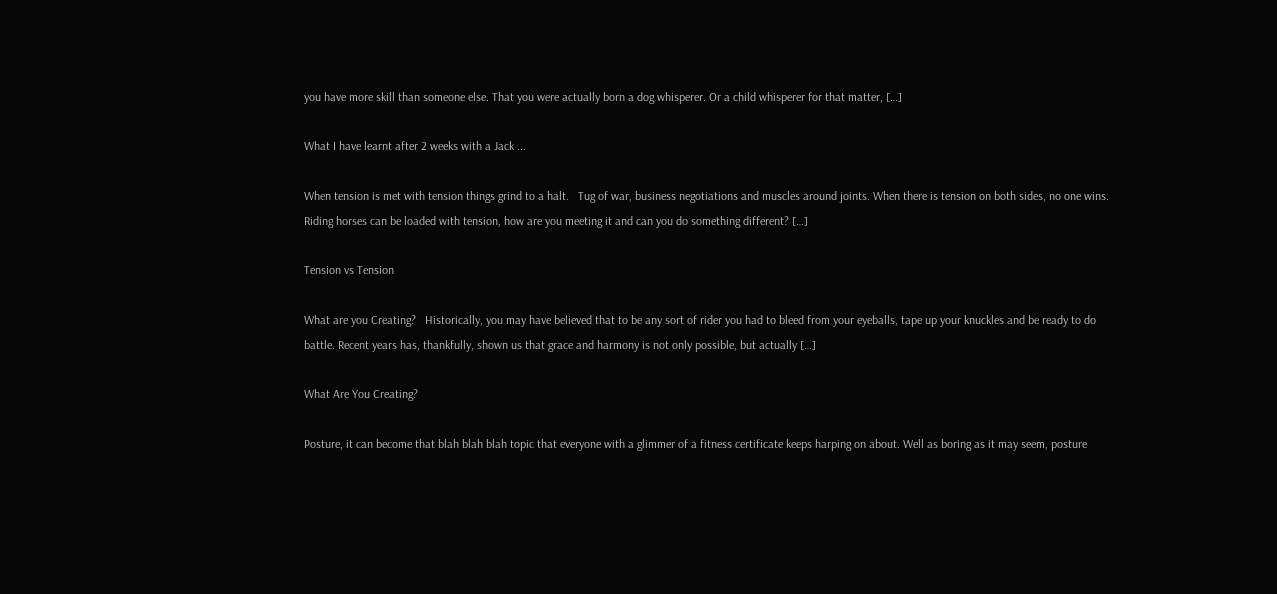you have more skill than someone else. That you were actually born a dog whisperer. Or a child whisperer for that matter, […]

What I have learnt after 2 weeks with a Jack ...

When tension is met with tension things grind to a halt.   Tug of war, business negotiations and muscles around joints. When there is tension on both sides, no one wins.   Riding horses can be loaded with tension, how are you meeting it and can you do something different? […]

Tension vs Tension

What are you Creating?   Historically, you may have believed that to be any sort of rider you had to bleed from your eyeballs, tape up your knuckles and be ready to do battle. Recent years has, thankfully, shown us that grace and harmony is not only possible, but actually […]

What Are You Creating?

Posture, it can become that blah blah blah topic that everyone with a glimmer of a fitness certificate keeps harping on about. Well as boring as it may seem, posture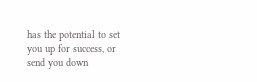has the potential to set you up for success, or send you down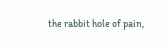the rabbit hole of pain,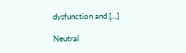dysfunction and […]

Neutral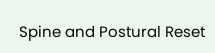Spine and Postural Reset